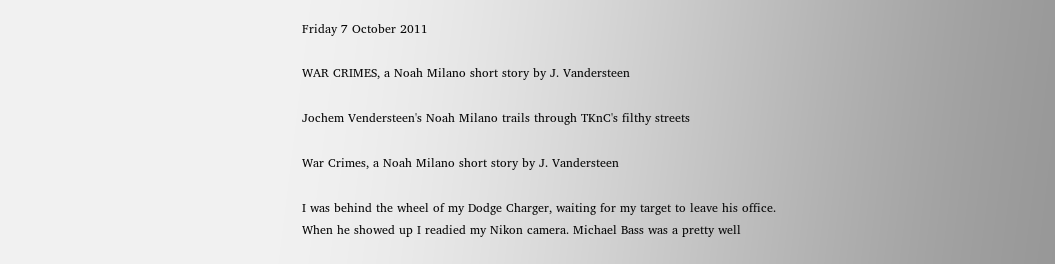Friday 7 October 2011

WAR CRIMES, a Noah Milano short story by J. Vandersteen

Jochem Vendersteen's Noah Milano trails through TKnC's filthy streets

War Crimes, a Noah Milano short story by J. Vandersteen

I was behind the wheel of my Dodge Charger, waiting for my target to leave his office. When he showed up I readied my Nikon camera. Michael Bass was a pretty well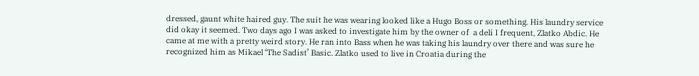dressed, gaunt white haired guy. The suit he was wearing looked like a Hugo Boss or something. His laundry service did okay it seemed. Two days ago I was asked to investigate him by the owner of  a deli I frequent, Zlatko Abdic. He came at me with a pretty weird story. He ran into Bass when he was taking his laundry over there and was sure he recognized him as Mikael ‘The Sadist’ Basic. Zlatko used to live in Croatia during the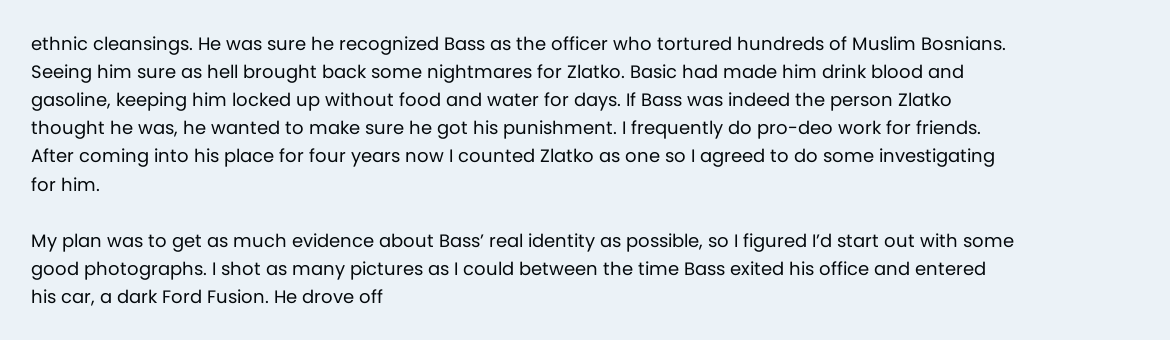ethnic cleansings. He was sure he recognized Bass as the officer who tortured hundreds of Muslim Bosnians. Seeing him sure as hell brought back some nightmares for Zlatko. Basic had made him drink blood and gasoline, keeping him locked up without food and water for days. If Bass was indeed the person Zlatko thought he was, he wanted to make sure he got his punishment. I frequently do pro-deo work for friends. After coming into his place for four years now I counted Zlatko as one so I agreed to do some investigating for him.

My plan was to get as much evidence about Bass’ real identity as possible, so I figured I’d start out with some good photographs. I shot as many pictures as I could between the time Bass exited his office and entered his car, a dark Ford Fusion. He drove off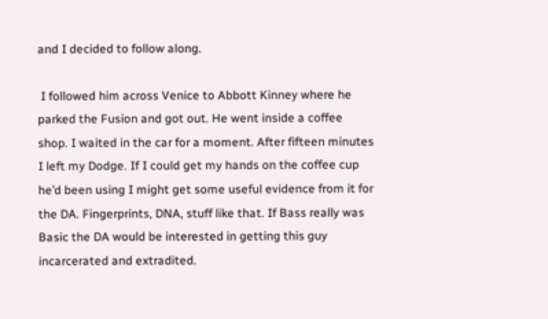and I decided to follow along.

 I followed him across Venice to Abbott Kinney where he parked the Fusion and got out. He went inside a coffee shop. I waited in the car for a moment. After fifteen minutes I left my Dodge. If I could get my hands on the coffee cup he’d been using I might get some useful evidence from it for the DA. Fingerprints, DNA, stuff like that. If Bass really was Basic the DA would be interested in getting this guy incarcerated and extradited.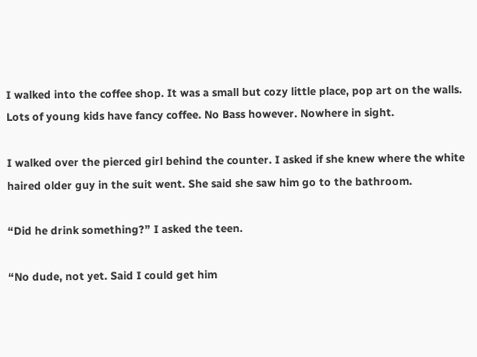I walked into the coffee shop. It was a small but cozy little place, pop art on the walls. Lots of young kids have fancy coffee. No Bass however. Nowhere in sight.

I walked over the pierced girl behind the counter. I asked if she knew where the white haired older guy in the suit went. She said she saw him go to the bathroom.

“Did he drink something?” I asked the teen.

“No dude, not yet. Said I could get him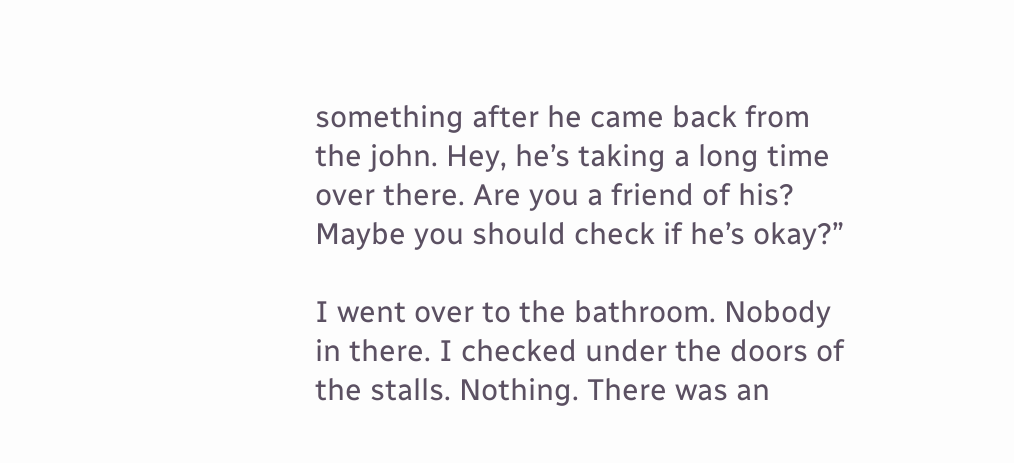something after he came back from the john. Hey, he’s taking a long time over there. Are you a friend of his? Maybe you should check if he’s okay?”

I went over to the bathroom. Nobody in there. I checked under the doors of the stalls. Nothing. There was an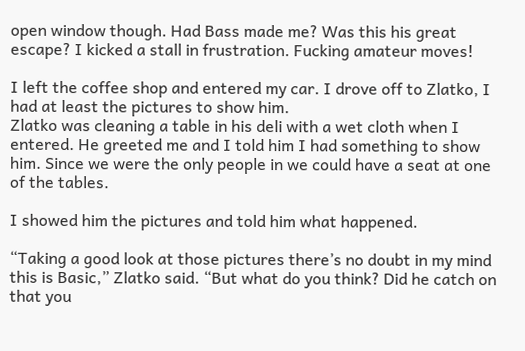open window though. Had Bass made me? Was this his great escape? I kicked a stall in frustration. Fucking amateur moves!

I left the coffee shop and entered my car. I drove off to Zlatko, I had at least the pictures to show him.
Zlatko was cleaning a table in his deli with a wet cloth when I entered. He greeted me and I told him I had something to show him. Since we were the only people in we could have a seat at one of the tables.

I showed him the pictures and told him what happened.

“Taking a good look at those pictures there’s no doubt in my mind this is Basic,” Zlatko said. “But what do you think? Did he catch on that you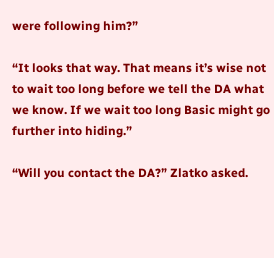were following him?”

“It looks that way. That means it’s wise not to wait too long before we tell the DA what we know. If we wait too long Basic might go further into hiding.”

“Will you contact the DA?” Zlatko asked.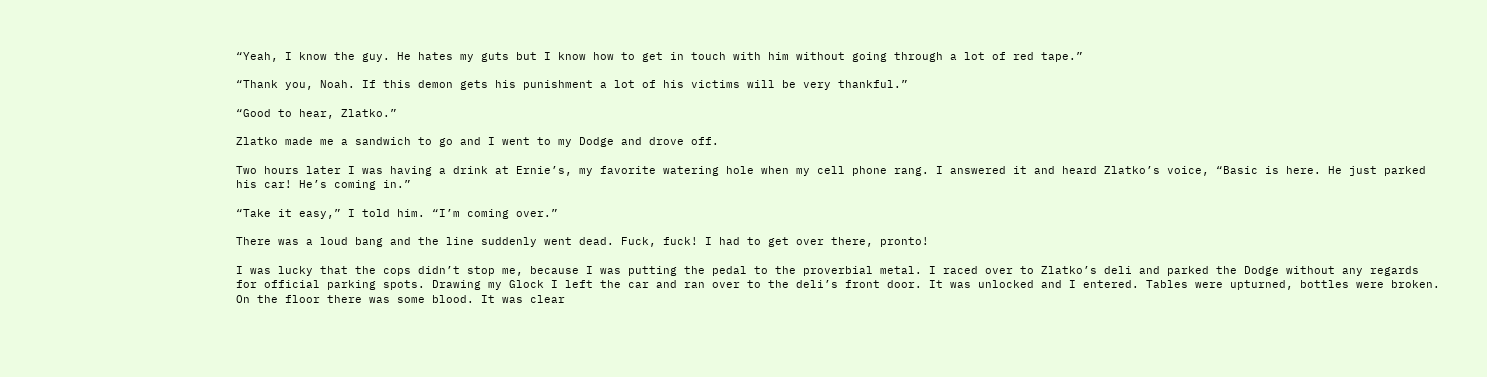“Yeah, I know the guy. He hates my guts but I know how to get in touch with him without going through a lot of red tape.”

“Thank you, Noah. If this demon gets his punishment a lot of his victims will be very thankful.”

“Good to hear, Zlatko.”

Zlatko made me a sandwich to go and I went to my Dodge and drove off.

Two hours later I was having a drink at Ernie’s, my favorite watering hole when my cell phone rang. I answered it and heard Zlatko’s voice, “Basic is here. He just parked his car! He’s coming in.”

“Take it easy,” I told him. “I’m coming over.”

There was a loud bang and the line suddenly went dead. Fuck, fuck! I had to get over there, pronto!

I was lucky that the cops didn’t stop me, because I was putting the pedal to the proverbial metal. I raced over to Zlatko’s deli and parked the Dodge without any regards for official parking spots. Drawing my Glock I left the car and ran over to the deli’s front door. It was unlocked and I entered. Tables were upturned, bottles were broken. On the floor there was some blood. It was clear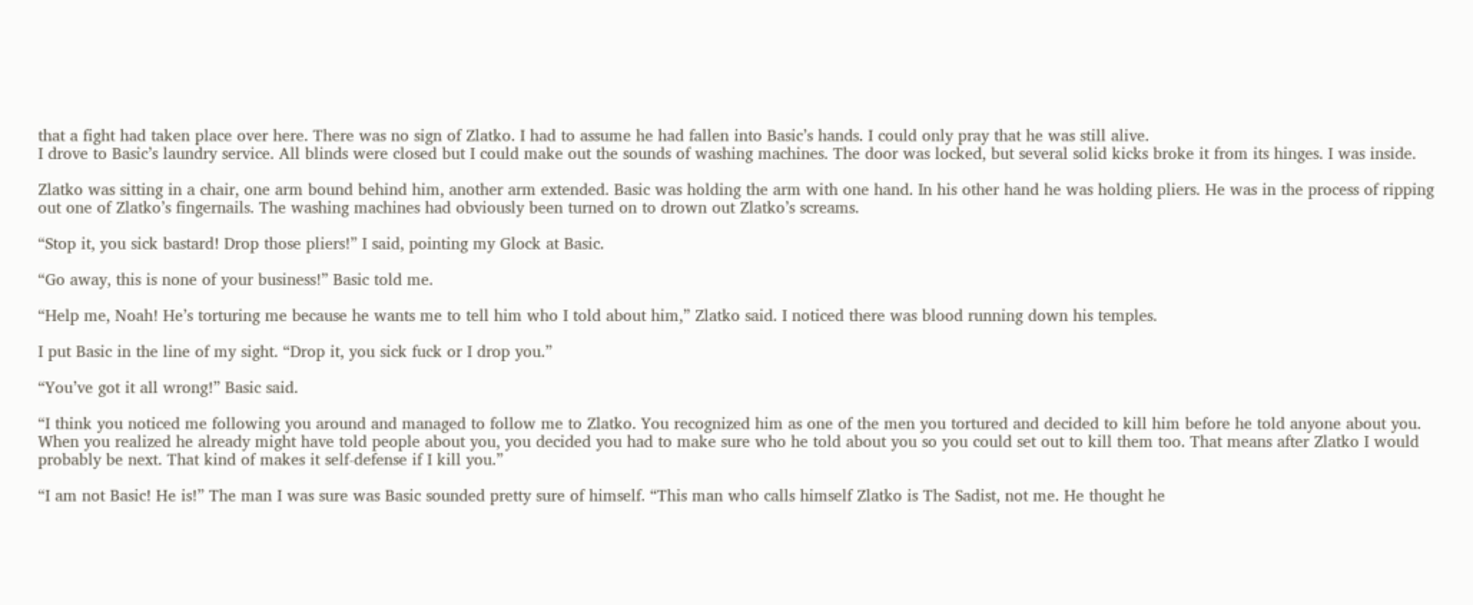that a fight had taken place over here. There was no sign of Zlatko. I had to assume he had fallen into Basic’s hands. I could only pray that he was still alive.
I drove to Basic’s laundry service. All blinds were closed but I could make out the sounds of washing machines. The door was locked, but several solid kicks broke it from its hinges. I was inside.

Zlatko was sitting in a chair, one arm bound behind him, another arm extended. Basic was holding the arm with one hand. In his other hand he was holding pliers. He was in the process of ripping out one of Zlatko’s fingernails. The washing machines had obviously been turned on to drown out Zlatko’s screams.

“Stop it, you sick bastard! Drop those pliers!” I said, pointing my Glock at Basic.

“Go away, this is none of your business!” Basic told me.

“Help me, Noah! He’s torturing me because he wants me to tell him who I told about him,” Zlatko said. I noticed there was blood running down his temples.

I put Basic in the line of my sight. “Drop it, you sick fuck or I drop you.”

“You’ve got it all wrong!” Basic said.

“I think you noticed me following you around and managed to follow me to Zlatko. You recognized him as one of the men you tortured and decided to kill him before he told anyone about you. When you realized he already might have told people about you, you decided you had to make sure who he told about you so you could set out to kill them too. That means after Zlatko I would probably be next. That kind of makes it self-defense if I kill you.”

“I am not Basic! He is!” The man I was sure was Basic sounded pretty sure of himself. “This man who calls himself Zlatko is The Sadist, not me. He thought he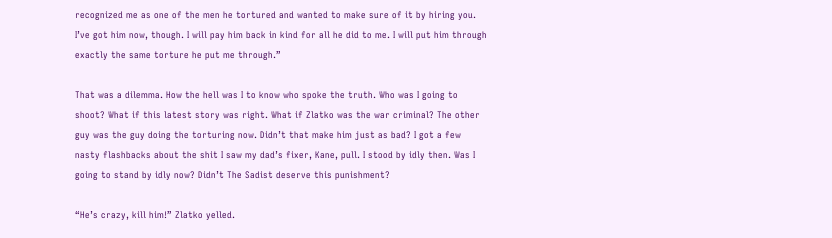recognized me as one of the men he tortured and wanted to make sure of it by hiring you. I’ve got him now, though. I will pay him back in kind for all he did to me. I will put him through exactly the same torture he put me through.”

That was a dilemma. How the hell was I to know who spoke the truth. Who was I going to shoot? What if this latest story was right. What if Zlatko was the war criminal? The other guy was the guy doing the torturing now. Didn’t that make him just as bad? I got a few nasty flashbacks about the shit I saw my dad’s fixer, Kane, pull. I stood by idly then. Was I going to stand by idly now? Didn’t The Sadist deserve this punishment?

“He’s crazy, kill him!” Zlatko yelled.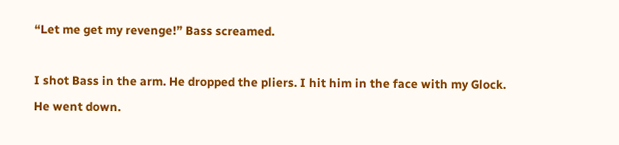“Let me get my revenge!” Bass screamed.

I shot Bass in the arm. He dropped the pliers. I hit him in the face with my Glock. He went down.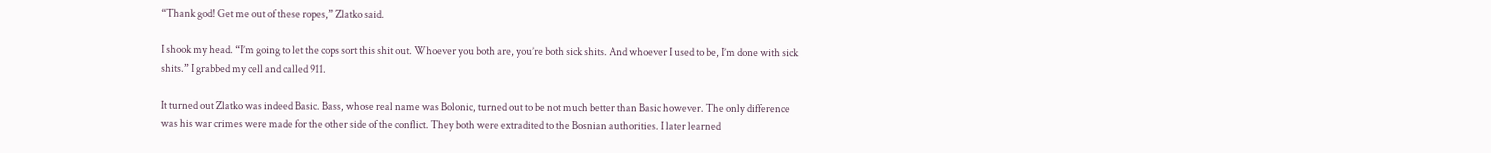“Thank god! Get me out of these ropes,” Zlatko said.

I shook my head. “I’m going to let the cops sort this shit out. Whoever you both are, you’re both sick shits. And whoever I used to be, I’m done with sick shits.” I grabbed my cell and called 911.

It turned out Zlatko was indeed Basic. Bass, whose real name was Bolonic, turned out to be not much better than Basic however. The only difference was his war crimes were made for the other side of the conflict. They both were extradited to the Bosnian authorities. I later learned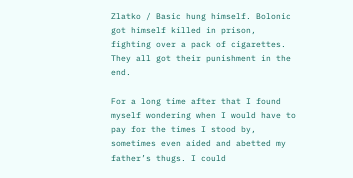Zlatko / Basic hung himself. Bolonic got himself killed in prison, fighting over a pack of cigarettes. They all got their punishment in the end.

For a long time after that I found myself wondering when I would have to pay for the times I stood by, sometimes even aided and abetted my father’s thugs. I could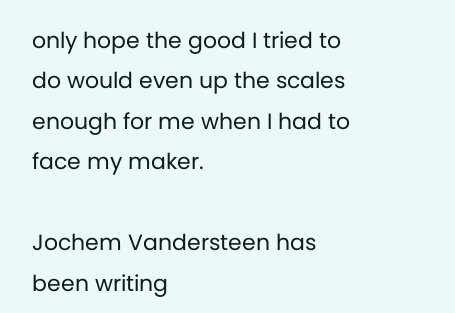only hope the good I tried to do would even up the scales enough for me when I had to face my maker.

Jochem Vandersteen has been writing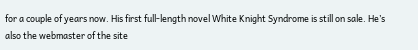for a couple of years now. His first full-length novel White Knight Syndrome is still on sale. He’s also the webmaster of the site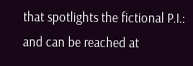that spotlights the fictional P.I.: and can be reached at